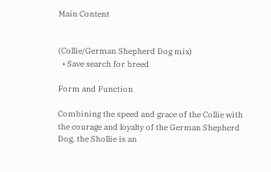Main Content


(Collie/German Shepherd Dog mix)
  • Save search for breed

Form and Function

Combining the speed and grace of the Collie with the courage and loyalty of the German Shepherd Dog, the Shollie is an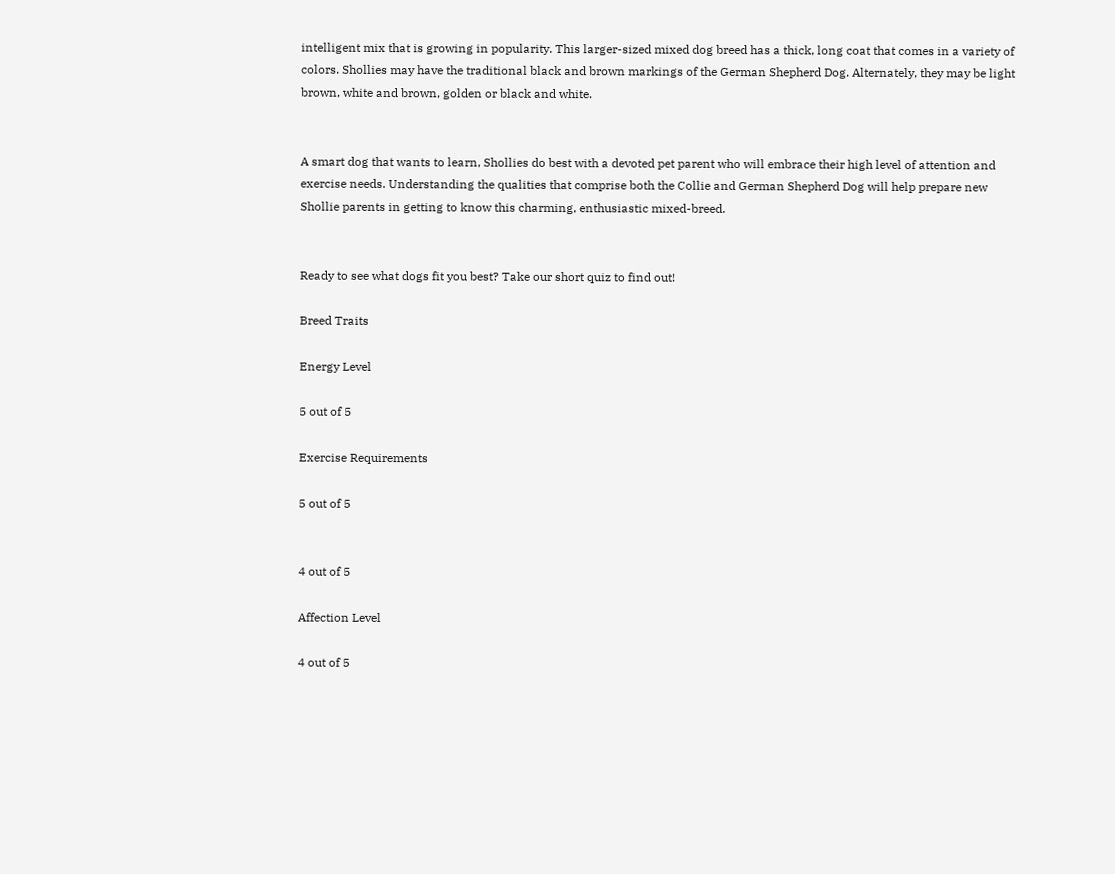intelligent mix that is growing in popularity. This larger-sized mixed dog breed has a thick, long coat that comes in a variety of colors. Shollies may have the traditional black and brown markings of the German Shepherd Dog. Alternately, they may be light brown, white and brown, golden or black and white.


A smart dog that wants to learn, Shollies do best with a devoted pet parent who will embrace their high level of attention and exercise needs. Understanding the qualities that comprise both the Collie and German Shepherd Dog will help prepare new Shollie parents in getting to know this charming, enthusiastic mixed-breed.


Ready to see what dogs fit you best? Take our short quiz to find out!

Breed Traits

Energy Level

5 out of 5

Exercise Requirements

5 out of 5


4 out of 5

Affection Level

4 out of 5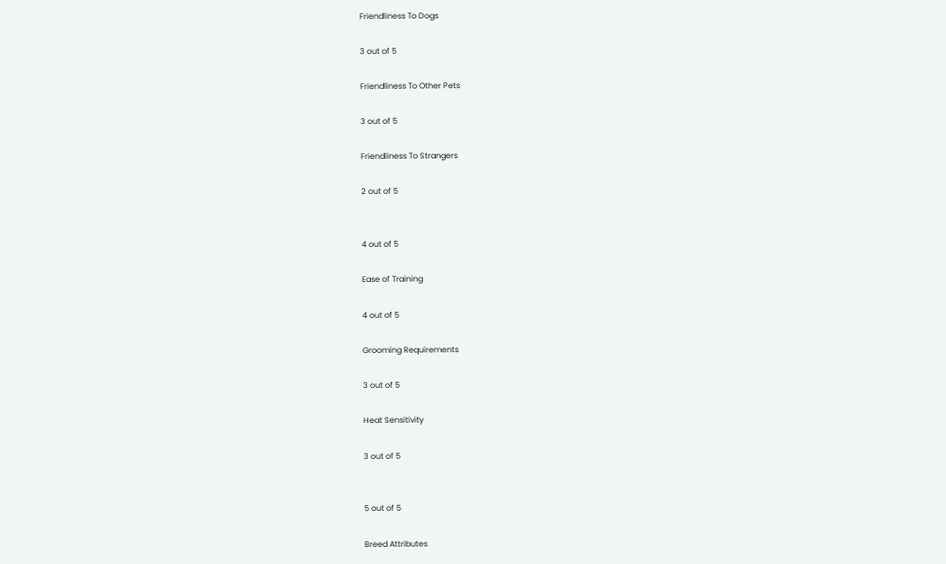Friendliness To Dogs

3 out of 5

Friendliness To Other Pets

3 out of 5

Friendliness To Strangers

2 out of 5


4 out of 5

Ease of Training

4 out of 5

Grooming Requirements

3 out of 5

Heat Sensitivity

3 out of 5


5 out of 5

Breed Attributes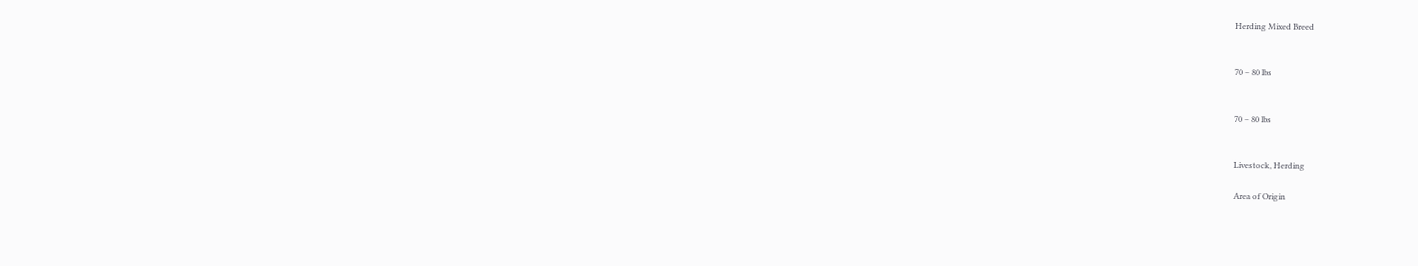Herding Mixed Breed


70 – 80 lbs


70 – 80 lbs


Livestock, Herding

Area of Origin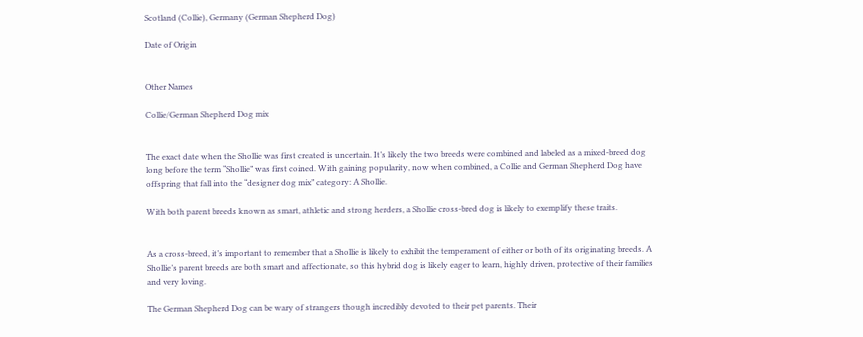Scotland (Collie), Germany (German Shepherd Dog)

Date of Origin


Other Names

Collie/German Shepherd Dog mix


The exact date when the Shollie was first created is uncertain. It’s likely the two breeds were combined and labeled as a mixed-breed dog long before the term “Shollie” was first coined. With gaining popularity, now when combined, a Collie and German Shepherd Dog have offspring that fall into the “designer dog mix” category: A Shollie.

With both parent breeds known as smart, athletic and strong herders, a Shollie cross-bred dog is likely to exemplify these traits.


As a cross-breed, it’s important to remember that a Shollie is likely to exhibit the temperament of either or both of its originating breeds. A Shollie’s parent breeds are both smart and affectionate, so this hybrid dog is likely eager to learn, highly driven, protective of their families and very loving.

The German Shepherd Dog can be wary of strangers though incredibly devoted to their pet parents. Their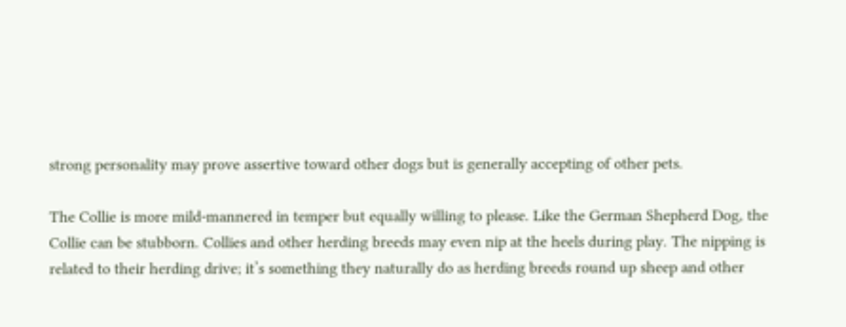strong personality may prove assertive toward other dogs but is generally accepting of other pets.

The Collie is more mild-mannered in temper but equally willing to please. Like the German Shepherd Dog, the Collie can be stubborn. Collies and other herding breeds may even nip at the heels during play. The nipping is related to their herding drive; it’s something they naturally do as herding breeds round up sheep and other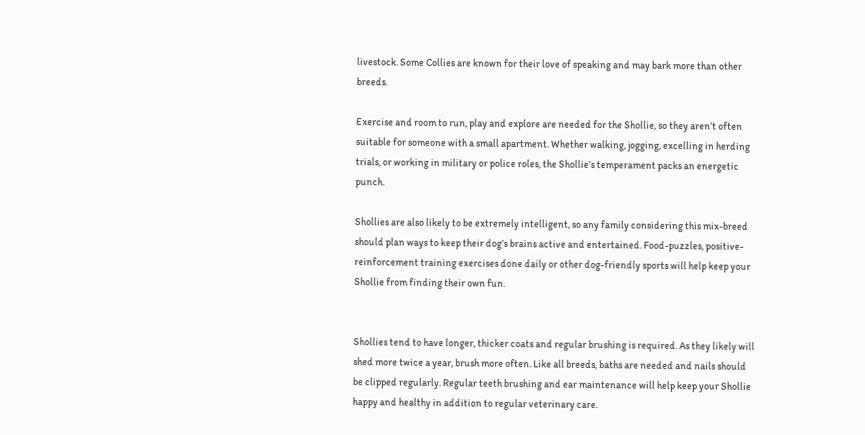livestock. Some Collies are known for their love of speaking and may bark more than other breeds.

Exercise and room to run, play and explore are needed for the Shollie, so they aren’t often suitable for someone with a small apartment. Whether walking, jogging, excelling in herding trials, or working in military or police roles, the Shollie’s temperament packs an energetic punch.

Shollies are also likely to be extremely intelligent, so any family considering this mix-breed should plan ways to keep their dog’s brains active and entertained. Food-puzzles, positive-reinforcement training exercises done daily or other dog-friendly sports will help keep your Shollie from finding their own fun.


Shollies tend to have longer, thicker coats and regular brushing is required. As they likely will shed more twice a year, brush more often. Like all breeds, baths are needed and nails should be clipped regularly. Regular teeth brushing and ear maintenance will help keep your Shollie happy and healthy in addition to regular veterinary care.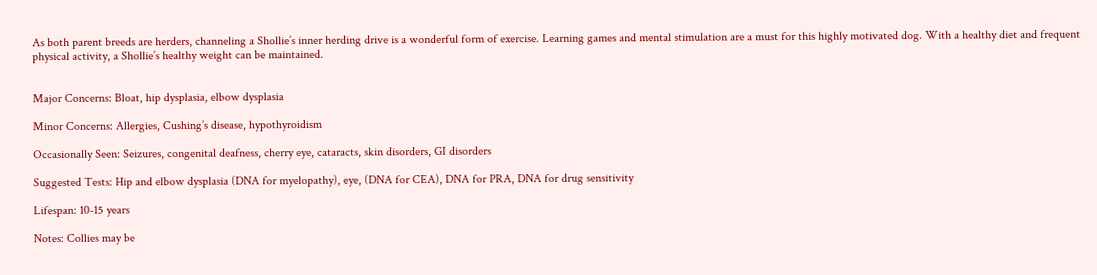As both parent breeds are herders, channeling a Shollie’s inner herding drive is a wonderful form of exercise. Learning games and mental stimulation are a must for this highly motivated dog. With a healthy diet and frequent physical activity, a Shollie’s healthy weight can be maintained.


Major Concerns: Bloat, hip dysplasia, elbow dysplasia

Minor Concerns: Allergies, Cushing’s disease, hypothyroidism

Occasionally Seen: Seizures, congenital deafness, cherry eye, cataracts, skin disorders, GI disorders

Suggested Tests: Hip and elbow dysplasia (DNA for myelopathy), eye, (DNA for CEA), DNA for PRA, DNA for drug sensitivity

Lifespan: 10-15 years

Notes: Collies may be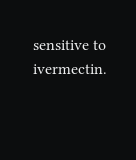sensitive to ivermectin.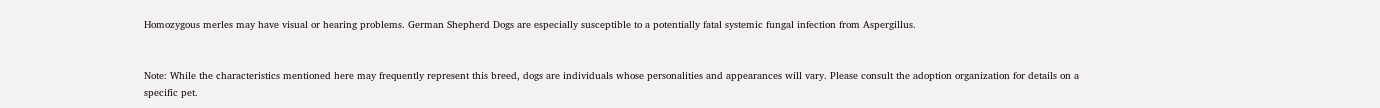Homozygous merles may have visual or hearing problems. German Shepherd Dogs are especially susceptible to a potentially fatal systemic fungal infection from Aspergillus.


Note: While the characteristics mentioned here may frequently represent this breed, dogs are individuals whose personalities and appearances will vary. Please consult the adoption organization for details on a specific pet.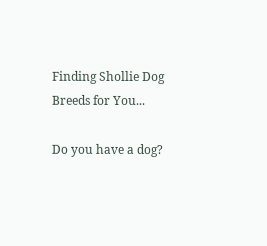Finding Shollie Dog Breeds for You...

Do you have a dog?